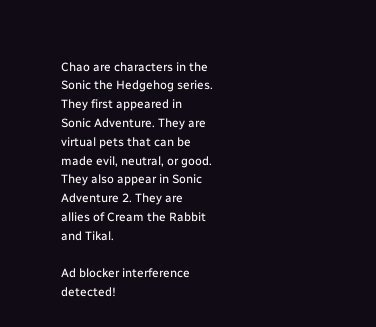Chao are characters in the Sonic the Hedgehog series. They first appeared in Sonic Adventure. They are virtual pets that can be made evil, neutral, or good. They also appear in Sonic Adventure 2. They are allies of Cream the Rabbit and Tikal.

Ad blocker interference detected!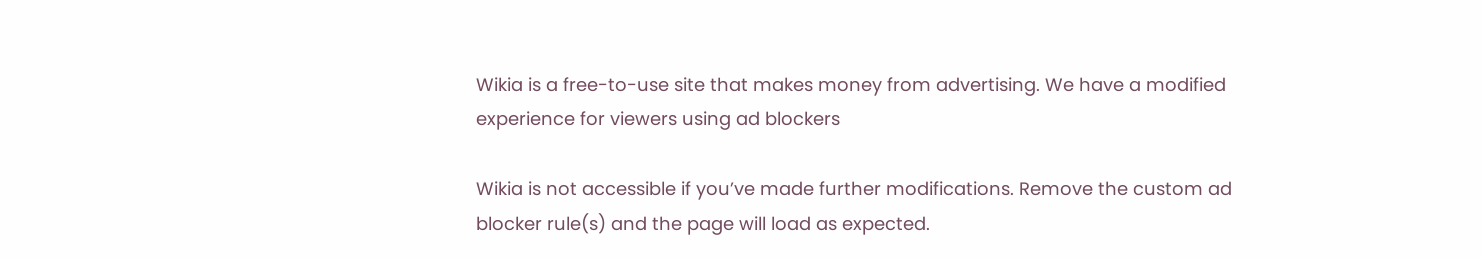Wikia is a free-to-use site that makes money from advertising. We have a modified experience for viewers using ad blockers

Wikia is not accessible if you’ve made further modifications. Remove the custom ad blocker rule(s) and the page will load as expected.